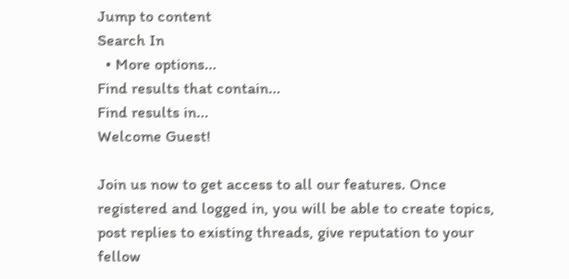Jump to content
Search In
  • More options...
Find results that contain...
Find results in...
Welcome Guest!

Join us now to get access to all our features. Once registered and logged in, you will be able to create topics, post replies to existing threads, give reputation to your fellow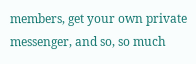members, get your own private messenger, and so, so much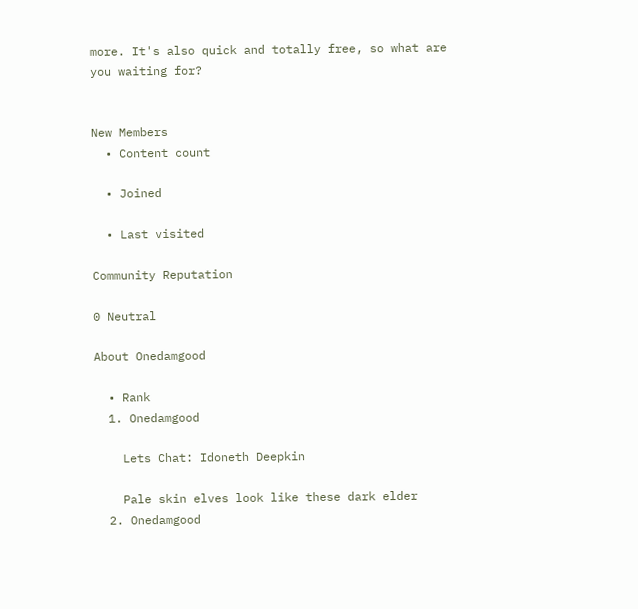more. It's also quick and totally free, so what are you waiting for?


New Members
  • Content count

  • Joined

  • Last visited

Community Reputation

0 Neutral

About Onedamgood

  • Rank
  1. Onedamgood

    Lets Chat: Idoneth Deepkin

    Pale skin elves look like these dark elder
  2. Onedamgood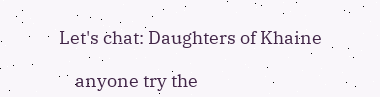Let's chat: Daughters of Khaine

    anyone try the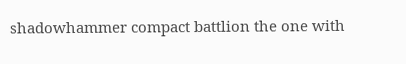shadowhammer compact battlion the one with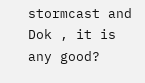stormcast and Dok , it is any good?